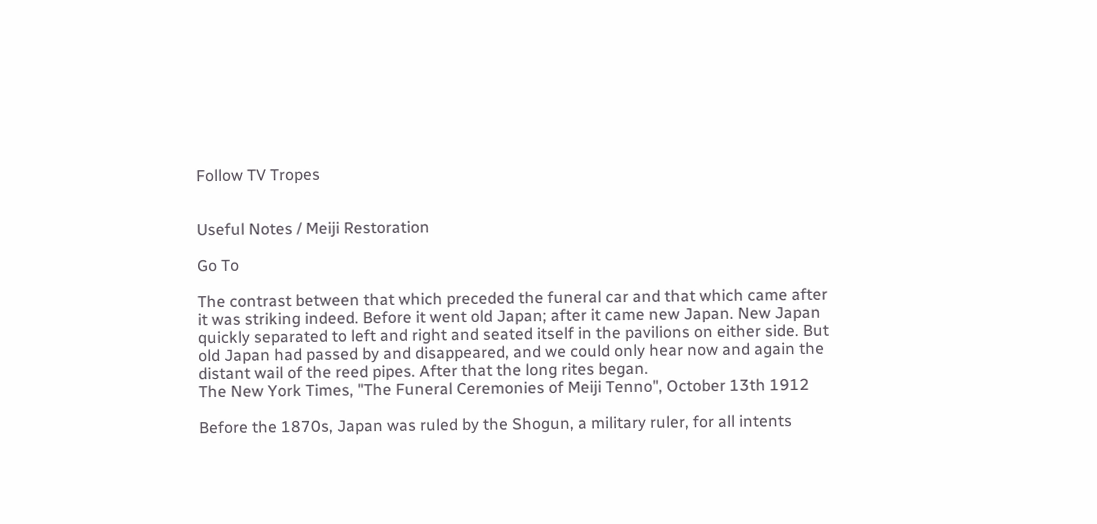Follow TV Tropes


Useful Notes / Meiji Restoration

Go To

The contrast between that which preceded the funeral car and that which came after it was striking indeed. Before it went old Japan; after it came new Japan. New Japan quickly separated to left and right and seated itself in the pavilions on either side. But old Japan had passed by and disappeared, and we could only hear now and again the distant wail of the reed pipes. After that the long rites began.
The New York Times, "The Funeral Ceremonies of Meiji Tenno", October 13th 1912

Before the 1870s, Japan was ruled by the Shogun, a military ruler, for all intents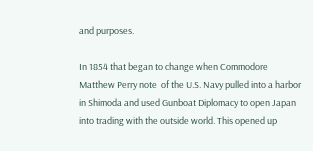and purposes.

In 1854 that began to change when Commodore Matthew Perry note  of the U.S. Navy pulled into a harbor in Shimoda and used Gunboat Diplomacy to open Japan into trading with the outside world. This opened up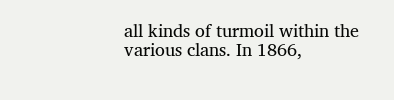all kinds of turmoil within the various clans. In 1866,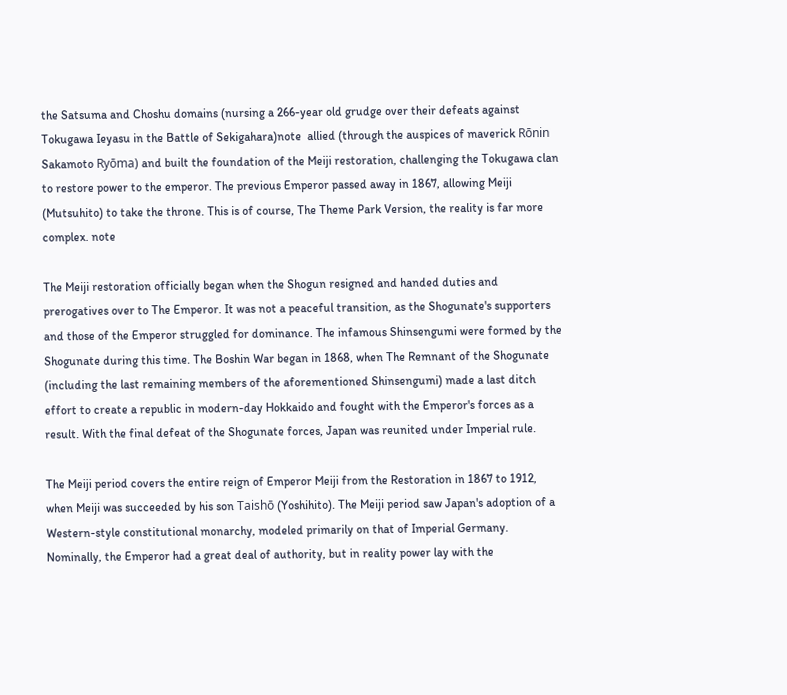the Satsuma and Choshu domains (nursing a 266-year old grudge over their defeats against Tokugawa Ieyasu in the Battle of Sekigahara)note  allied (through the auspices of maverick Rōnin Sakamoto Ryōma) and built the foundation of the Meiji restoration, challenging the Tokugawa clan to restore power to the emperor. The previous Emperor passed away in 1867, allowing Meiji (Mutsuhito) to take the throne. This is of course, The Theme Park Version, the reality is far more complex. note

The Meiji restoration officially began when the Shogun resigned and handed duties and prerogatives over to The Emperor. It was not a peaceful transition, as the Shogunate's supporters and those of the Emperor struggled for dominance. The infamous Shinsengumi were formed by the Shogunate during this time. The Boshin War began in 1868, when The Remnant of the Shogunate (including the last remaining members of the aforementioned Shinsengumi) made a last ditch effort to create a republic in modern-day Hokkaido and fought with the Emperor's forces as a result. With the final defeat of the Shogunate forces, Japan was reunited under Imperial rule.

The Meiji period covers the entire reign of Emperor Meiji from the Restoration in 1867 to 1912, when Meiji was succeeded by his son Taishō (Yoshihito). The Meiji period saw Japan's adoption of a Western-style constitutional monarchy, modeled primarily on that of Imperial Germany. Nominally, the Emperor had a great deal of authority, but in reality power lay with the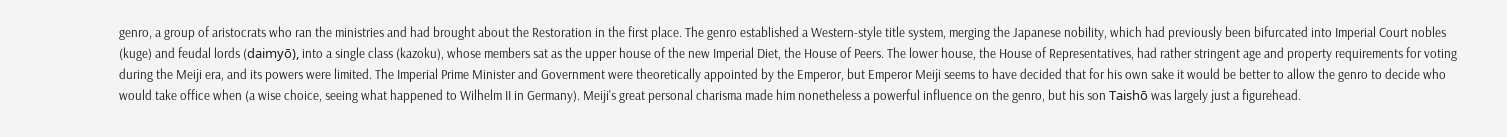genro, a group of aristocrats who ran the ministries and had brought about the Restoration in the first place. The genro established a Western-style title system, merging the Japanese nobility, which had previously been bifurcated into Imperial Court nobles (kuge) and feudal lords (daimyō), into a single class (kazoku), whose members sat as the upper house of the new Imperial Diet, the House of Peers. The lower house, the House of Representatives, had rather stringent age and property requirements for voting during the Meiji era, and its powers were limited. The Imperial Prime Minister and Government were theoretically appointed by the Emperor, but Emperor Meiji seems to have decided that for his own sake it would be better to allow the genro to decide who would take office when (a wise choice, seeing what happened to Wilhelm II in Germany). Meiji's great personal charisma made him nonetheless a powerful influence on the genro, but his son Taishō was largely just a figurehead.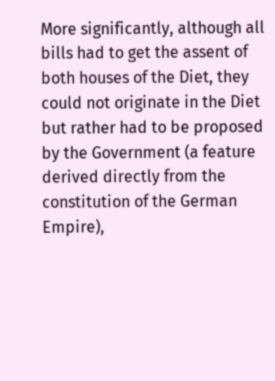More significantly, although all bills had to get the assent of both houses of the Diet, they could not originate in the Diet but rather had to be proposed by the Government (a feature derived directly from the constitution of the German Empire),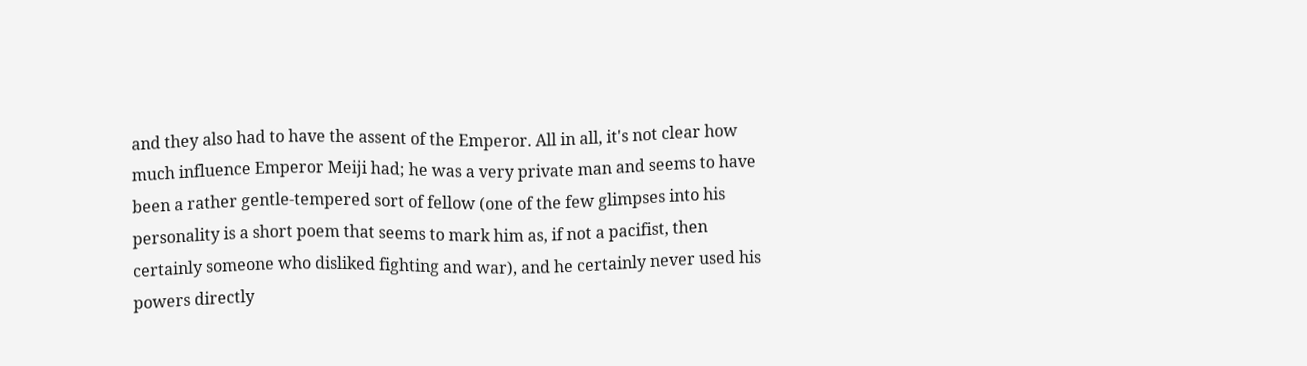and they also had to have the assent of the Emperor. All in all, it's not clear how much influence Emperor Meiji had; he was a very private man and seems to have been a rather gentle-tempered sort of fellow (one of the few glimpses into his personality is a short poem that seems to mark him as, if not a pacifist, then certainly someone who disliked fighting and war), and he certainly never used his powers directly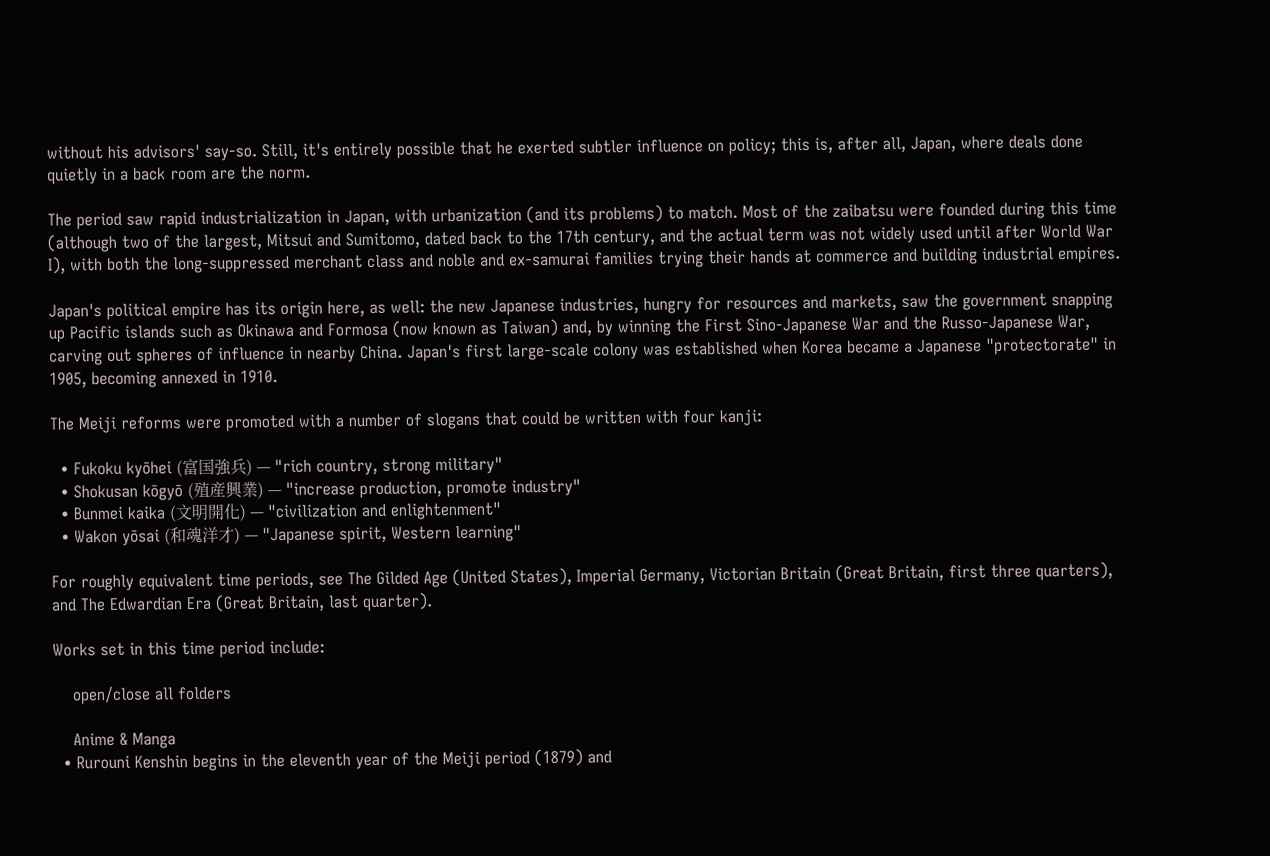without his advisors' say-so. Still, it's entirely possible that he exerted subtler influence on policy; this is, after all, Japan, where deals done quietly in a back room are the norm.

The period saw rapid industrialization in Japan, with urbanization (and its problems) to match. Most of the zaibatsu were founded during this time (although two of the largest, Mitsui and Sumitomo, dated back to the 17th century, and the actual term was not widely used until after World War I), with both the long-suppressed merchant class and noble and ex-samurai families trying their hands at commerce and building industrial empires.

Japan's political empire has its origin here, as well: the new Japanese industries, hungry for resources and markets, saw the government snapping up Pacific islands such as Okinawa and Formosa (now known as Taiwan) and, by winning the First Sino-Japanese War and the Russo-Japanese War, carving out spheres of influence in nearby China. Japan's first large-scale colony was established when Korea became a Japanese "protectorate" in 1905, becoming annexed in 1910.

The Meiji reforms were promoted with a number of slogans that could be written with four kanji:

  • Fukoku kyōhei (富国強兵) — "rich country, strong military"
  • Shokusan kōgyō (殖産興業) — "increase production, promote industry"
  • Bunmei kaika (文明開化) — "civilization and enlightenment"
  • Wakon yōsai (和魂洋才) — "Japanese spirit, Western learning"

For roughly equivalent time periods, see The Gilded Age (United States), Imperial Germany, Victorian Britain (Great Britain, first three quarters), and The Edwardian Era (Great Britain, last quarter).

Works set in this time period include:

    open/close all folders

    Anime & Manga
  • Rurouni Kenshin begins in the eleventh year of the Meiji period (1879) and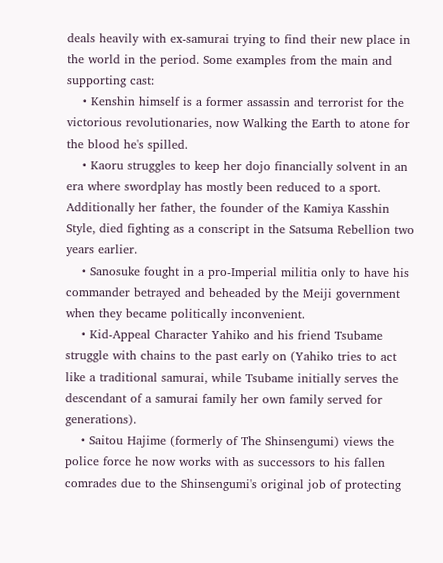deals heavily with ex-samurai trying to find their new place in the world in the period. Some examples from the main and supporting cast:
    • Kenshin himself is a former assassin and terrorist for the victorious revolutionaries, now Walking the Earth to atone for the blood he's spilled.
    • Kaoru struggles to keep her dojo financially solvent in an era where swordplay has mostly been reduced to a sport. Additionally her father, the founder of the Kamiya Kasshin Style, died fighting as a conscript in the Satsuma Rebellion two years earlier.
    • Sanosuke fought in a pro-Imperial militia only to have his commander betrayed and beheaded by the Meiji government when they became politically inconvenient.
    • Kid-Appeal Character Yahiko and his friend Tsubame struggle with chains to the past early on (Yahiko tries to act like a traditional samurai, while Tsubame initially serves the descendant of a samurai family her own family served for generations).
    • Saitou Hajime (formerly of The Shinsengumi) views the police force he now works with as successors to his fallen comrades due to the Shinsengumi's original job of protecting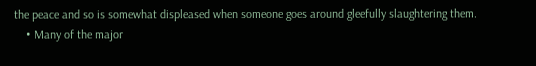the peace and so is somewhat displeased when someone goes around gleefully slaughtering them.
    • Many of the major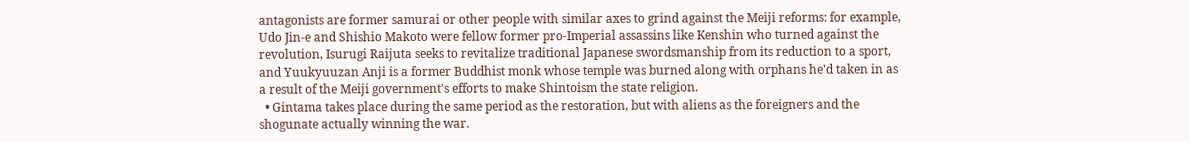antagonists are former samurai or other people with similar axes to grind against the Meiji reforms: for example, Udo Jin-e and Shishio Makoto were fellow former pro-Imperial assassins like Kenshin who turned against the revolution, Isurugi Raijuta seeks to revitalize traditional Japanese swordsmanship from its reduction to a sport, and Yuukyuuzan Anji is a former Buddhist monk whose temple was burned along with orphans he'd taken in as a result of the Meiji government's efforts to make Shintoism the state religion.
  • Gintama takes place during the same period as the restoration, but with aliens as the foreigners and the shogunate actually winning the war.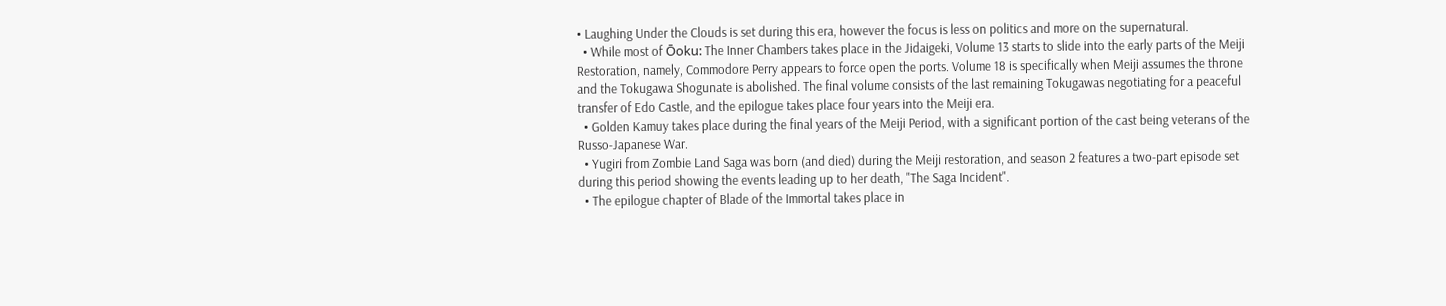• Laughing Under the Clouds is set during this era, however the focus is less on politics and more on the supernatural.
  • While most of Ōoku: The Inner Chambers takes place in the Jidaigeki, Volume 13 starts to slide into the early parts of the Meiji Restoration, namely, Commodore Perry appears to force open the ports. Volume 18 is specifically when Meiji assumes the throne and the Tokugawa Shogunate is abolished. The final volume consists of the last remaining Tokugawas negotiating for a peaceful transfer of Edo Castle, and the epilogue takes place four years into the Meiji era.
  • Golden Kamuy takes place during the final years of the Meiji Period, with a significant portion of the cast being veterans of the Russo-Japanese War.
  • Yugiri from Zombie Land Saga was born (and died) during the Meiji restoration, and season 2 features a two-part episode set during this period showing the events leading up to her death, "The Saga Incident".
  • The epilogue chapter of Blade of the Immortal takes place in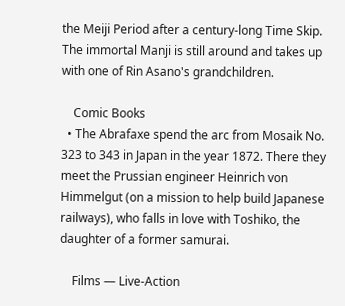the Meiji Period after a century-long Time Skip. The immortal Manji is still around and takes up with one of Rin Asano's grandchildren.

    Comic Books
  • The Abrafaxe spend the arc from Mosaik No. 323 to 343 in Japan in the year 1872. There they meet the Prussian engineer Heinrich von Himmelgut (on a mission to help build Japanese railways), who falls in love with Toshiko, the daughter of a former samurai.

    Films — Live-Action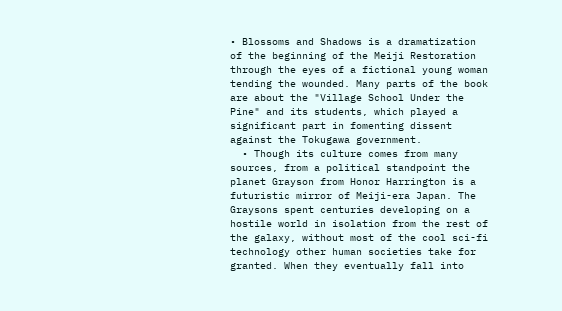• Blossoms and Shadows is a dramatization of the beginning of the Meiji Restoration through the eyes of a fictional young woman tending the wounded. Many parts of the book are about the "Village School Under the Pine" and its students, which played a significant part in fomenting dissent against the Tokugawa government.
  • Though its culture comes from many sources, from a political standpoint the planet Grayson from Honor Harrington is a futuristic mirror of Meiji-era Japan. The Graysons spent centuries developing on a hostile world in isolation from the rest of the galaxy, without most of the cool sci-fi technology other human societies take for granted. When they eventually fall into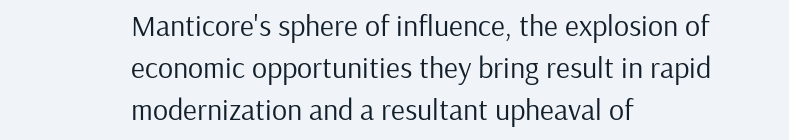Manticore's sphere of influence, the explosion of economic opportunities they bring result in rapid modernization and a resultant upheaval of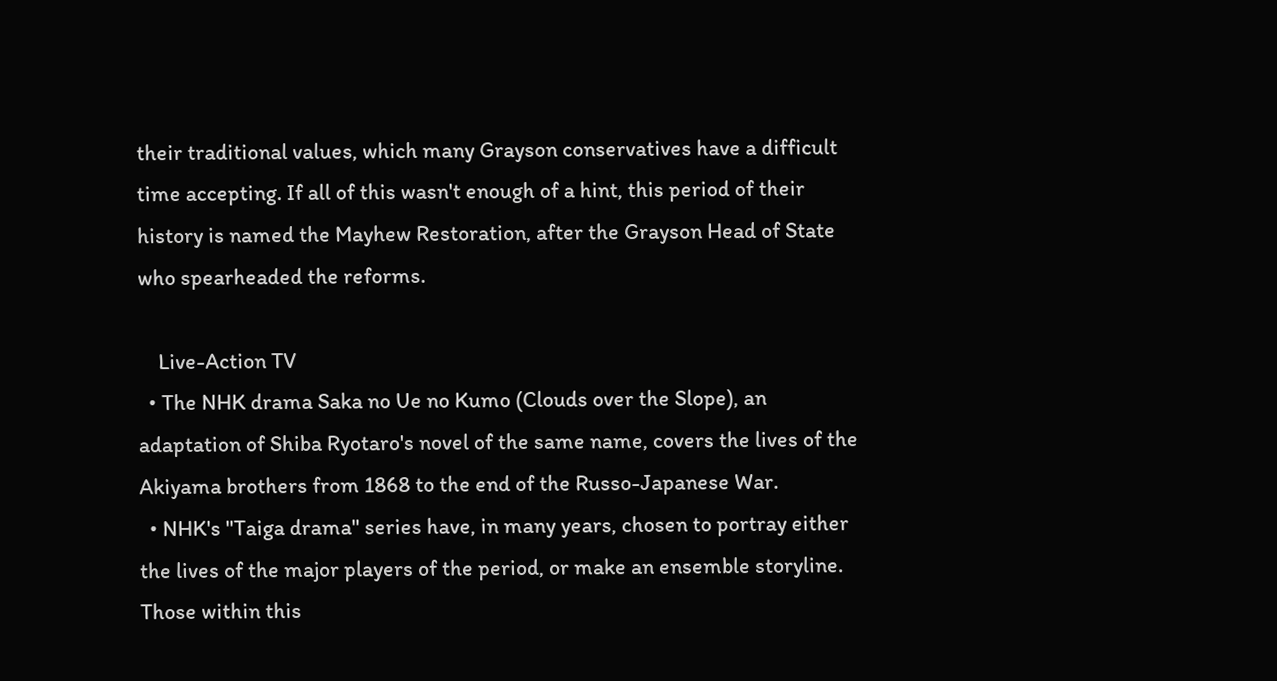their traditional values, which many Grayson conservatives have a difficult time accepting. If all of this wasn't enough of a hint, this period of their history is named the Mayhew Restoration, after the Grayson Head of State who spearheaded the reforms.

    Live-Action TV
  • The NHK drama Saka no Ue no Kumo (Clouds over the Slope), an adaptation of Shiba Ryotaro's novel of the same name, covers the lives of the Akiyama brothers from 1868 to the end of the Russo-Japanese War.
  • NHK's "Taiga drama" series have, in many years, chosen to portray either the lives of the major players of the period, or make an ensemble storyline. Those within this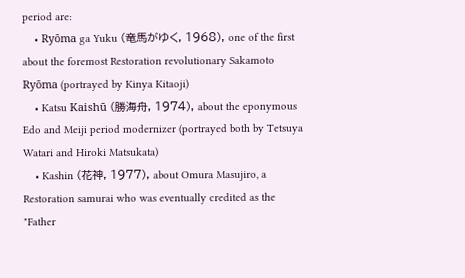period are:
    • Ryōma ga Yuku (竜馬がゆく, 1968), one of the first about the foremost Restoration revolutionary Sakamoto Ryōma (portrayed by Kinya Kitaoji)
    • Katsu Kaishū (勝海舟, 1974), about the eponymous Edo and Meiji period modernizer (portrayed both by Tetsuya Watari and Hiroki Matsukata)
    • Kashin (花神, 1977), about Omura Masujiro, a Restoration samurai who was eventually credited as the "Father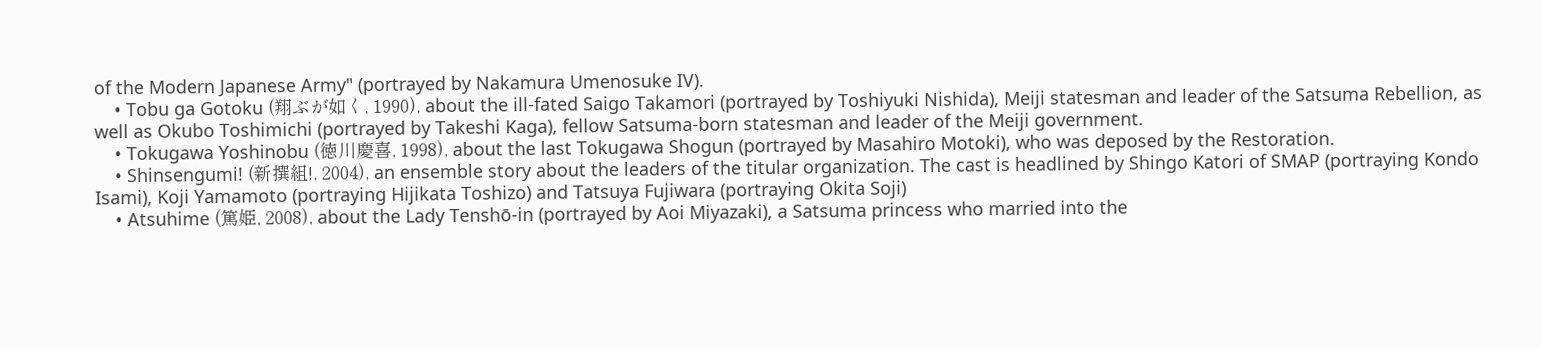of the Modern Japanese Army" (portrayed by Nakamura Umenosuke IV).
    • Tobu ga Gotoku (翔ぶが如く, 1990), about the ill-fated Saigo Takamori (portrayed by Toshiyuki Nishida), Meiji statesman and leader of the Satsuma Rebellion, as well as Okubo Toshimichi (portrayed by Takeshi Kaga), fellow Satsuma-born statesman and leader of the Meiji government.
    • Tokugawa Yoshinobu (徳川慶喜, 1998), about the last Tokugawa Shogun (portrayed by Masahiro Motoki), who was deposed by the Restoration.
    • Shinsengumi! (新撰組!, 2004), an ensemble story about the leaders of the titular organization. The cast is headlined by Shingo Katori of SMAP (portraying Kondo Isami), Koji Yamamoto (portraying Hijikata Toshizo) and Tatsuya Fujiwara (portraying Okita Soji)
    • Atsuhime (篤姫, 2008), about the Lady Tenshō-in (portrayed by Aoi Miyazaki), a Satsuma princess who married into the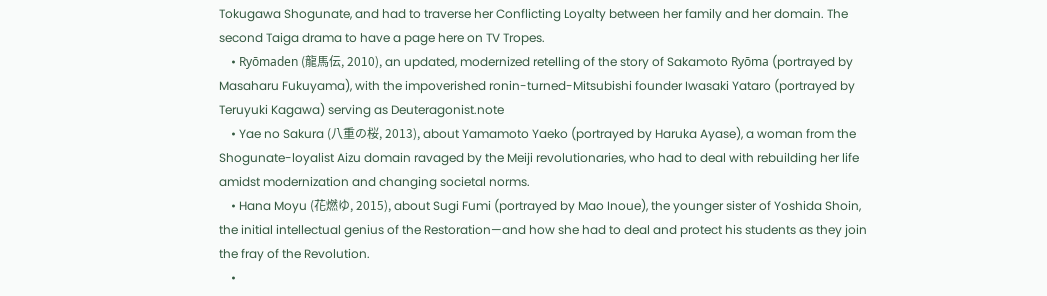Tokugawa Shogunate, and had to traverse her Conflicting Loyalty between her family and her domain. The second Taiga drama to have a page here on TV Tropes.
    • Ryōmaden (龍馬伝, 2010), an updated, modernized retelling of the story of Sakamoto Ryōma (portrayed by Masaharu Fukuyama), with the impoverished ronin-turned-Mitsubishi founder Iwasaki Yataro (portrayed by Teruyuki Kagawa) serving as Deuteragonist.note
    • Yae no Sakura (八重の桜, 2013), about Yamamoto Yaeko (portrayed by Haruka Ayase), a woman from the Shogunate-loyalist Aizu domain ravaged by the Meiji revolutionaries, who had to deal with rebuilding her life amidst modernization and changing societal norms.
    • Hana Moyu (花燃ゆ, 2015), about Sugi Fumi (portrayed by Mao Inoue), the younger sister of Yoshida Shoin, the initial intellectual genius of the Restoration—and how she had to deal and protect his students as they join the fray of the Revolution.
    •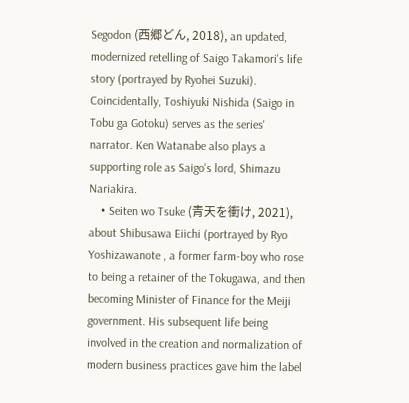Segodon (西郷どん, 2018), an updated, modernized retelling of Saigo Takamori's life story (portrayed by Ryohei Suzuki). Coincidentally, Toshiyuki Nishida (Saigo in Tobu ga Gotoku) serves as the series' narrator. Ken Watanabe also plays a supporting role as Saigo's lord, Shimazu Nariakira.
    • Seiten wo Tsuke (青天を衝け, 2021), about Shibusawa Eiichi (portrayed by Ryo Yoshizawanote , a former farm-boy who rose to being a retainer of the Tokugawa, and then becoming Minister of Finance for the Meiji government. His subsequent life being involved in the creation and normalization of modern business practices gave him the label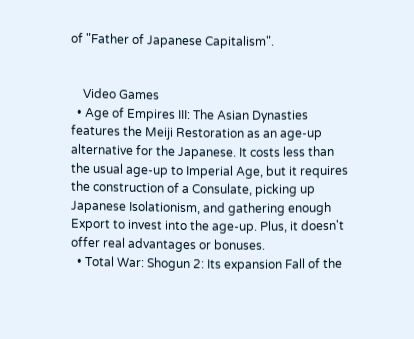of "Father of Japanese Capitalism".


    Video Games
  • Age of Empires III: The Asian Dynasties features the Meiji Restoration as an age-up alternative for the Japanese. It costs less than the usual age-up to Imperial Age, but it requires the construction of a Consulate, picking up Japanese Isolationism, and gathering enough Export to invest into the age-up. Plus, it doesn't offer real advantages or bonuses.
  • Total War: Shogun 2: Its expansion Fall of the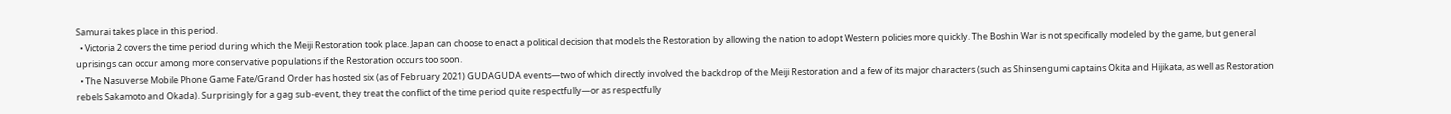Samurai takes place in this period.
  • Victoria 2 covers the time period during which the Meiji Restoration took place. Japan can choose to enact a political decision that models the Restoration by allowing the nation to adopt Western policies more quickly. The Boshin War is not specifically modeled by the game, but general uprisings can occur among more conservative populations if the Restoration occurs too soon.
  • The Nasuverse Mobile Phone Game Fate/Grand Order has hosted six (as of February 2021) GUDAGUDA events—two of which directly involved the backdrop of the Meiji Restoration and a few of its major characters (such as Shinsengumi captains Okita and Hijikata, as well as Restoration rebels Sakamoto and Okada). Surprisingly for a gag sub-event, they treat the conflict of the time period quite respectfully—or as respectfully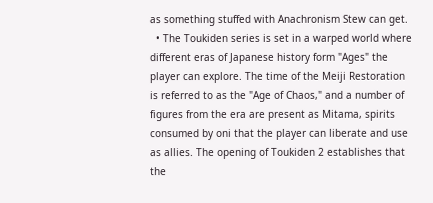as something stuffed with Anachronism Stew can get.
  • The Toukiden series is set in a warped world where different eras of Japanese history form "Ages" the player can explore. The time of the Meiji Restoration is referred to as the "Age of Chaos," and a number of figures from the era are present as Mitama, spirits consumed by oni that the player can liberate and use as allies. The opening of Toukiden 2 establishes that the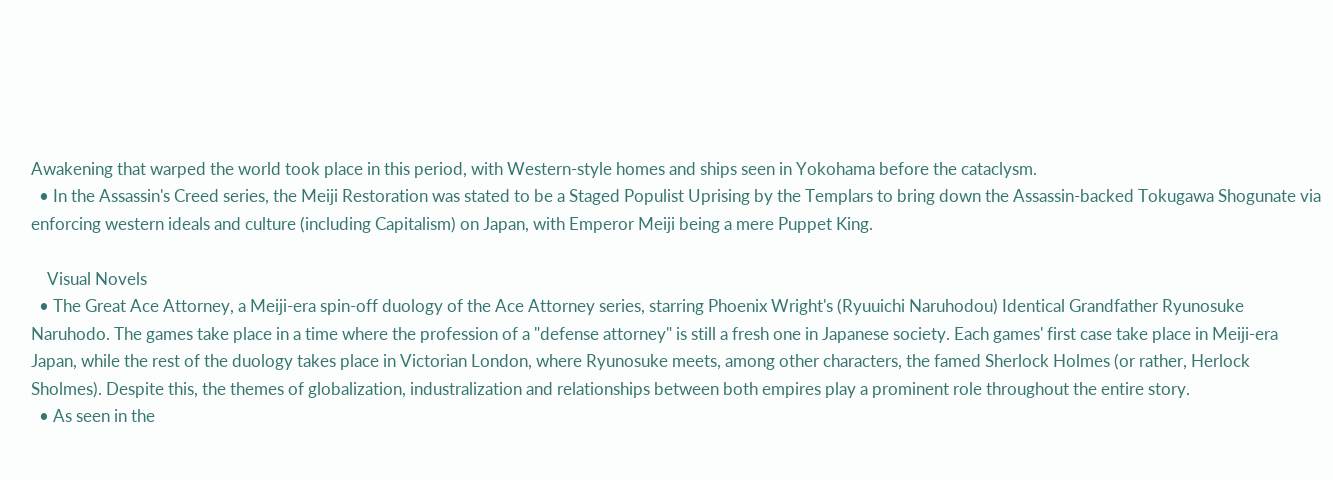Awakening that warped the world took place in this period, with Western-style homes and ships seen in Yokohama before the cataclysm.
  • In the Assassin's Creed series, the Meiji Restoration was stated to be a Staged Populist Uprising by the Templars to bring down the Assassin-backed Tokugawa Shogunate via enforcing western ideals and culture (including Capitalism) on Japan, with Emperor Meiji being a mere Puppet King.

    Visual Novels
  • The Great Ace Attorney, a Meiji-era spin-off duology of the Ace Attorney series, starring Phoenix Wright's (Ryuuichi Naruhodou) Identical Grandfather Ryunosuke Naruhodo. The games take place in a time where the profession of a "defense attorney" is still a fresh one in Japanese society. Each games' first case take place in Meiji-era Japan, while the rest of the duology takes place in Victorian London, where Ryunosuke meets, among other characters, the famed Sherlock Holmes (or rather, Herlock Sholmes). Despite this, the themes of globalization, industralization and relationships between both empires play a prominent role throughout the entire story.
  • As seen in the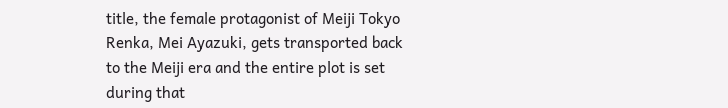title, the female protagonist of Meiji Tokyo Renka, Mei Ayazuki, gets transported back to the Meiji era and the entire plot is set during that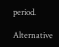period.

Alternative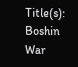Title(s): Boshin War